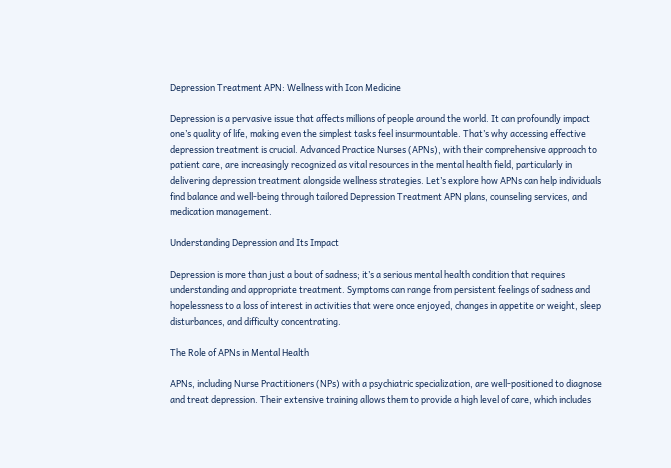Depression Treatment APN: Wellness with Icon Medicine

Depression is a pervasive issue that affects millions of people around the world. It can profoundly impact one’s quality of life, making even the simplest tasks feel insurmountable. That’s why accessing effective depression treatment is crucial. Advanced Practice Nurses (APNs), with their comprehensive approach to patient care, are increasingly recognized as vital resources in the mental health field, particularly in delivering depression treatment alongside wellness strategies. Let’s explore how APNs can help individuals find balance and well-being through tailored Depression Treatment APN plans, counseling services, and medication management.

Understanding Depression and Its Impact

Depression is more than just a bout of sadness; it’s a serious mental health condition that requires understanding and appropriate treatment. Symptoms can range from persistent feelings of sadness and hopelessness to a loss of interest in activities that were once enjoyed, changes in appetite or weight, sleep disturbances, and difficulty concentrating.

The Role of APNs in Mental Health

APNs, including Nurse Practitioners (NPs) with a psychiatric specialization, are well-positioned to diagnose and treat depression. Their extensive training allows them to provide a high level of care, which includes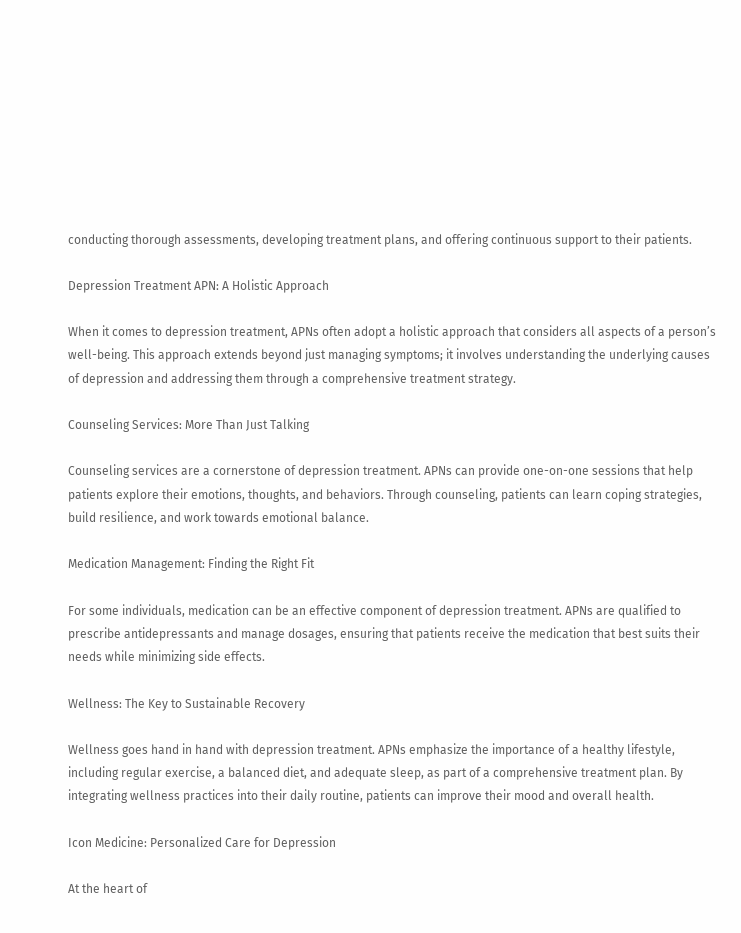conducting thorough assessments, developing treatment plans, and offering continuous support to their patients.

Depression Treatment APN: A Holistic Approach

When it comes to depression treatment, APNs often adopt a holistic approach that considers all aspects of a person’s well-being. This approach extends beyond just managing symptoms; it involves understanding the underlying causes of depression and addressing them through a comprehensive treatment strategy.

Counseling Services: More Than Just Talking

Counseling services are a cornerstone of depression treatment. APNs can provide one-on-one sessions that help patients explore their emotions, thoughts, and behaviors. Through counseling, patients can learn coping strategies, build resilience, and work towards emotional balance.

Medication Management: Finding the Right Fit

For some individuals, medication can be an effective component of depression treatment. APNs are qualified to prescribe antidepressants and manage dosages, ensuring that patients receive the medication that best suits their needs while minimizing side effects.

Wellness: The Key to Sustainable Recovery

Wellness goes hand in hand with depression treatment. APNs emphasize the importance of a healthy lifestyle, including regular exercise, a balanced diet, and adequate sleep, as part of a comprehensive treatment plan. By integrating wellness practices into their daily routine, patients can improve their mood and overall health.

Icon Medicine: Personalized Care for Depression

At the heart of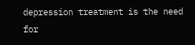depression treatment is the need for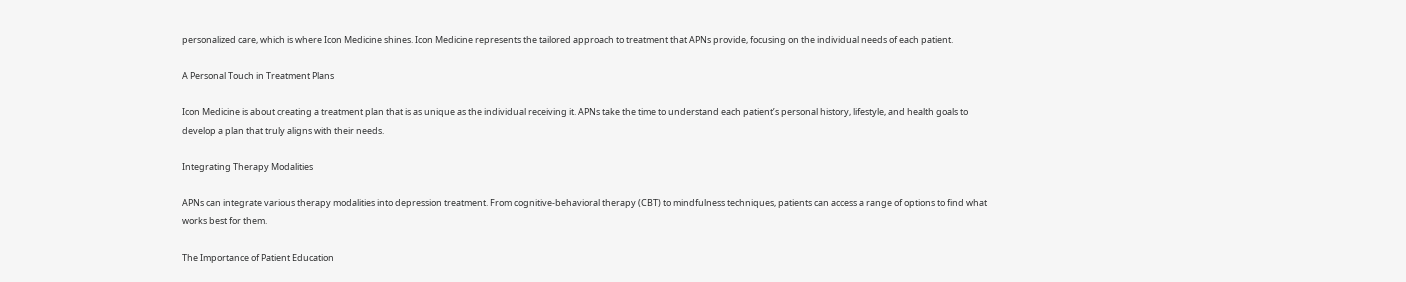personalized care, which is where Icon Medicine shines. Icon Medicine represents the tailored approach to treatment that APNs provide, focusing on the individual needs of each patient.

A Personal Touch in Treatment Plans

Icon Medicine is about creating a treatment plan that is as unique as the individual receiving it. APNs take the time to understand each patient’s personal history, lifestyle, and health goals to develop a plan that truly aligns with their needs.

Integrating Therapy Modalities

APNs can integrate various therapy modalities into depression treatment. From cognitive-behavioral therapy (CBT) to mindfulness techniques, patients can access a range of options to find what works best for them.

The Importance of Patient Education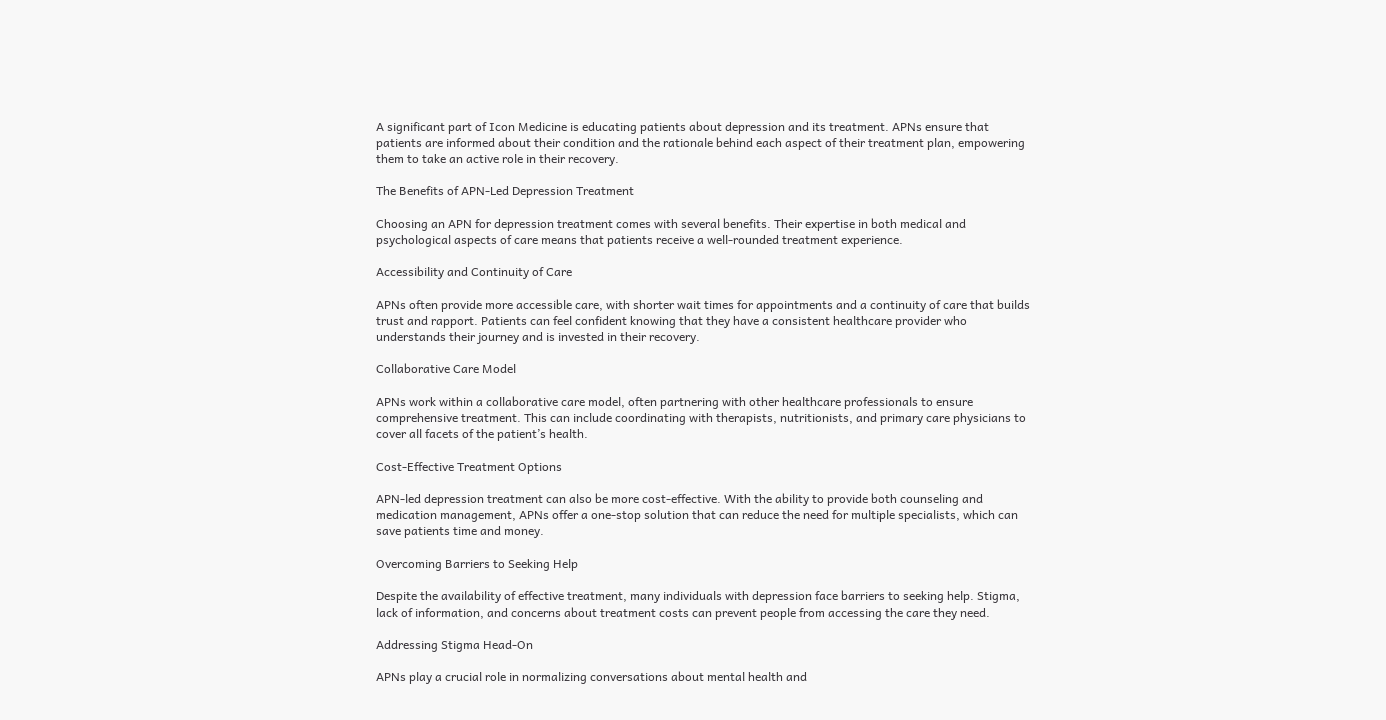A significant part of Icon Medicine is educating patients about depression and its treatment. APNs ensure that patients are informed about their condition and the rationale behind each aspect of their treatment plan, empowering them to take an active role in their recovery.

The Benefits of APN-Led Depression Treatment

Choosing an APN for depression treatment comes with several benefits. Their expertise in both medical and psychological aspects of care means that patients receive a well-rounded treatment experience.

Accessibility and Continuity of Care

APNs often provide more accessible care, with shorter wait times for appointments and a continuity of care that builds trust and rapport. Patients can feel confident knowing that they have a consistent healthcare provider who understands their journey and is invested in their recovery.

Collaborative Care Model

APNs work within a collaborative care model, often partnering with other healthcare professionals to ensure comprehensive treatment. This can include coordinating with therapists, nutritionists, and primary care physicians to cover all facets of the patient’s health.

Cost-Effective Treatment Options

APN-led depression treatment can also be more cost-effective. With the ability to provide both counseling and medication management, APNs offer a one-stop solution that can reduce the need for multiple specialists, which can save patients time and money.

Overcoming Barriers to Seeking Help

Despite the availability of effective treatment, many individuals with depression face barriers to seeking help. Stigma, lack of information, and concerns about treatment costs can prevent people from accessing the care they need.

Addressing Stigma Head-On

APNs play a crucial role in normalizing conversations about mental health and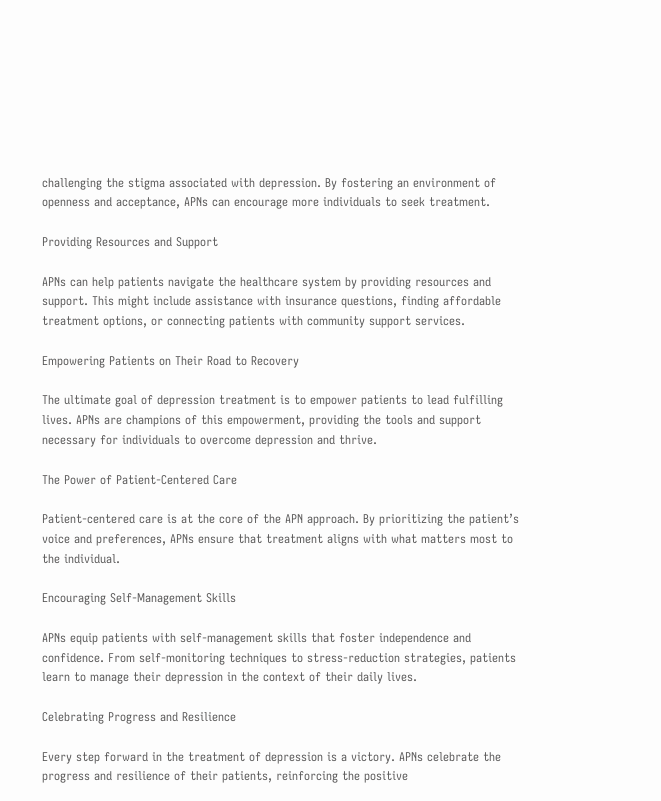challenging the stigma associated with depression. By fostering an environment of openness and acceptance, APNs can encourage more individuals to seek treatment.

Providing Resources and Support

APNs can help patients navigate the healthcare system by providing resources and support. This might include assistance with insurance questions, finding affordable treatment options, or connecting patients with community support services.

Empowering Patients on Their Road to Recovery

The ultimate goal of depression treatment is to empower patients to lead fulfilling lives. APNs are champions of this empowerment, providing the tools and support necessary for individuals to overcome depression and thrive.

The Power of Patient-Centered Care

Patient-centered care is at the core of the APN approach. By prioritizing the patient’s voice and preferences, APNs ensure that treatment aligns with what matters most to the individual.

Encouraging Self-Management Skills

APNs equip patients with self-management skills that foster independence and confidence. From self-monitoring techniques to stress-reduction strategies, patients learn to manage their depression in the context of their daily lives.

Celebrating Progress and Resilience

Every step forward in the treatment of depression is a victory. APNs celebrate the progress and resilience of their patients, reinforcing the positive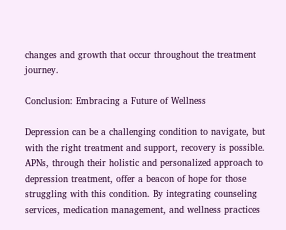changes and growth that occur throughout the treatment journey.

Conclusion: Embracing a Future of Wellness

Depression can be a challenging condition to navigate, but with the right treatment and support, recovery is possible. APNs, through their holistic and personalized approach to depression treatment, offer a beacon of hope for those struggling with this condition. By integrating counseling services, medication management, and wellness practices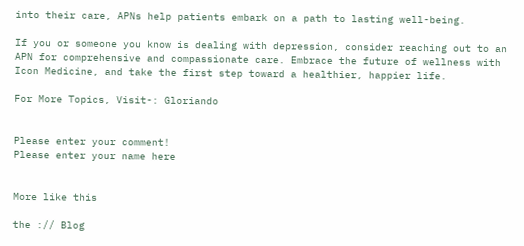into their care, APNs help patients embark on a path to lasting well-being.

If you or someone you know is dealing with depression, consider reaching out to an APN for comprehensive and compassionate care. Embrace the future of wellness with Icon Medicine, and take the first step toward a healthier, happier life.

For More Topics, Visit-: Gloriando


Please enter your comment!
Please enter your name here


More like this

the :// Blog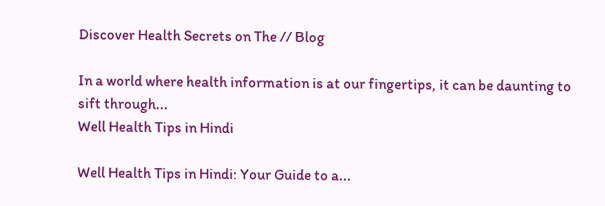Discover Health Secrets on The // Blog

In a world where health information is at our fingertips, it can be daunting to sift through...
Well Health Tips in Hindi

Well Health Tips in Hindi: Your Guide to a...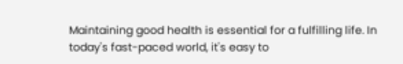Maintaining good health is essential for a fulfilling life. In today's fast-paced world, it's easy to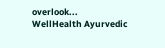overlook...
WellHealth Ayurvedic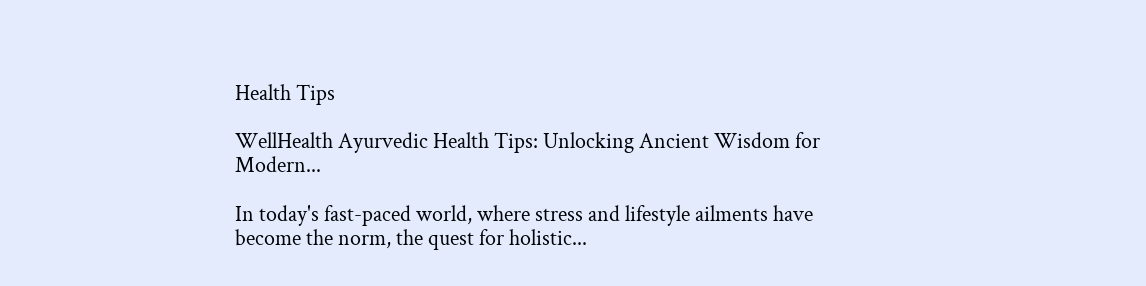Health Tips

WellHealth Ayurvedic Health Tips: Unlocking Ancient Wisdom for Modern...

In today's fast-paced world, where stress and lifestyle ailments have become the norm, the quest for holistic...